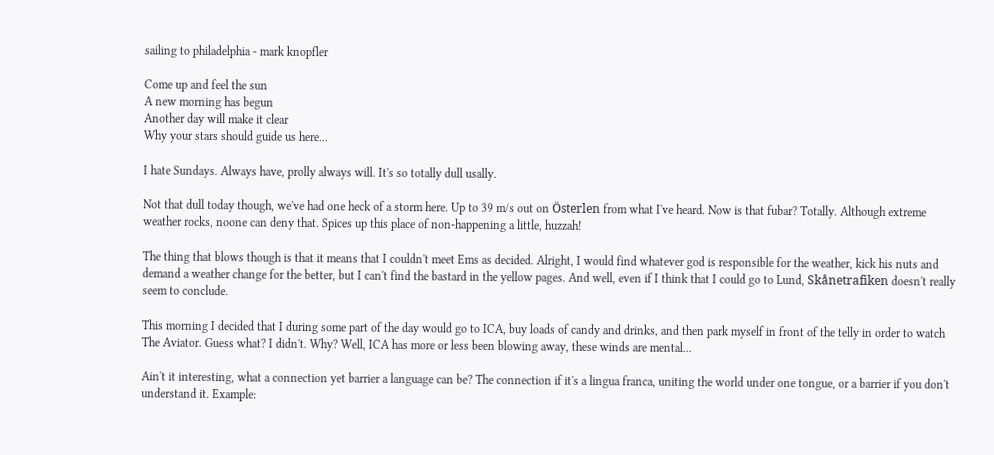sailing to philadelphia - mark knopfler

Come up and feel the sun
A new morning has begun
Another day will make it clear
Why your stars should guide us here...

I hate Sundays. Always have, prolly always will. It's so totally dull usally.

Not that dull today though, we've had one heck of a storm here. Up to 39 m/s out on Österlen from what I've heard. Now is that fubar? Totally. Although extreme weather rocks, noone can deny that. Spices up this place of non-happening a little, huzzah!

The thing that blows though is that it means that I couldn't meet Ems as decided. Alright, I would find whatever god is responsible for the weather, kick his nuts and demand a weather change for the better, but I can't find the bastard in the yellow pages. And well, even if I think that I could go to Lund, Skånetrafiken doesn't really seem to conclude.

This morning I decided that I during some part of the day would go to ICA, buy loads of candy and drinks, and then park myself in front of the telly in order to watch The Aviator. Guess what? I didn't. Why? Well, ICA has more or less been blowing away, these winds are mental...

Ain't it interesting, what a connection yet barrier a language can be? The connection if it's a lingua franca, uniting the world under one tongue, or a barrier if you don't understand it. Example: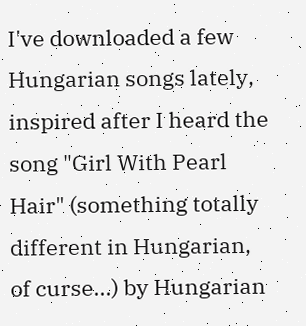I've downloaded a few Hungarian songs lately, inspired after I heard the song "Girl With Pearl Hair" (something totally different in Hungarian, of curse...) by Hungarian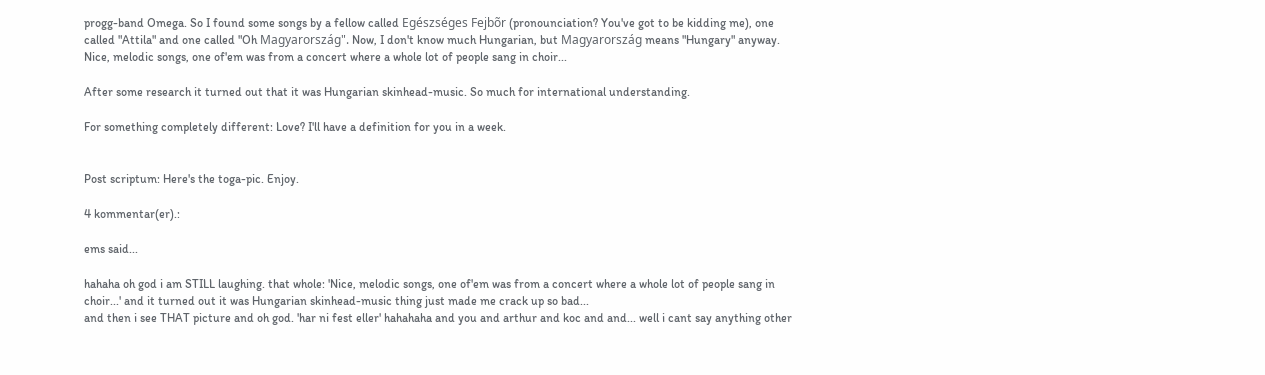progg-band Omega. So I found some songs by a fellow called Egészséges Fejbõr (pronounciation? You've got to be kidding me), one called "Attila" and one called "Oh Magyarország". Now, I don't know much Hungarian, but Magyarország means "Hungary" anyway. Nice, melodic songs, one of'em was from a concert where a whole lot of people sang in choir...

After some research it turned out that it was Hungarian skinhead-music. So much for international understanding.

For something completely different: Love? I'll have a definition for you in a week.


Post scriptum: Here's the toga-pic. Enjoy.

4 kommentar(er).:

ems said...

hahaha oh god i am STILL laughing. that whole: 'Nice, melodic songs, one of'em was from a concert where a whole lot of people sang in choir...' and it turned out it was Hungarian skinhead-music thing just made me crack up so bad...
and then i see THAT picture and oh god. 'har ni fest eller' hahahaha and you and arthur and koc and and... well i cant say anything other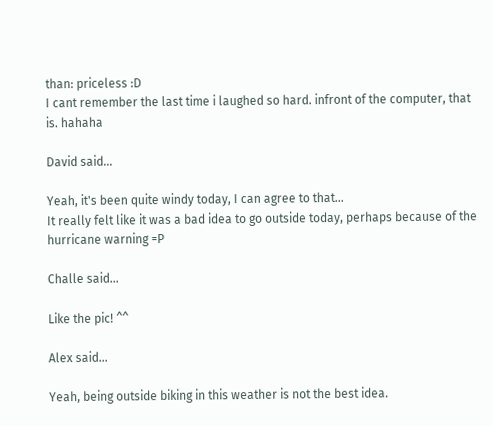than: priceless :D
I cant remember the last time i laughed so hard. infront of the computer, that is. hahaha

David said...

Yeah, it's been quite windy today, I can agree to that...
It really felt like it was a bad idea to go outside today, perhaps because of the hurricane warning =P

Challe said...

Like the pic! ^^

Alex said...

Yeah, being outside biking in this weather is not the best idea.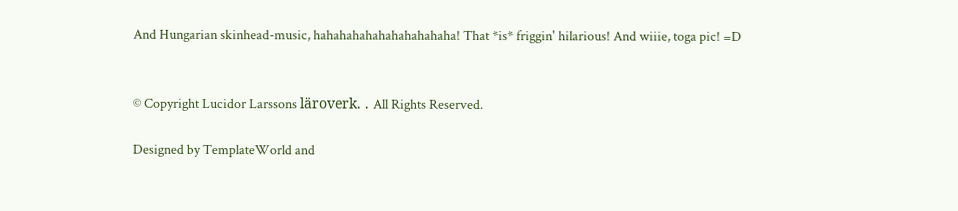And Hungarian skinhead-music, hahahahahahahahahahaha! That *is* friggin' hilarious! And wiiie, toga pic! =D


© Copyright Lucidor Larssons läroverk. . All Rights Reserved.

Designed by TemplateWorld and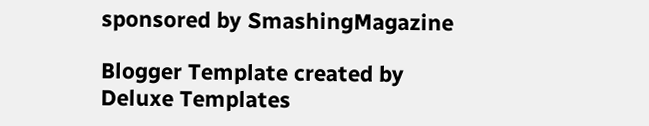sponsored by SmashingMagazine

Blogger Template created by Deluxe Templates